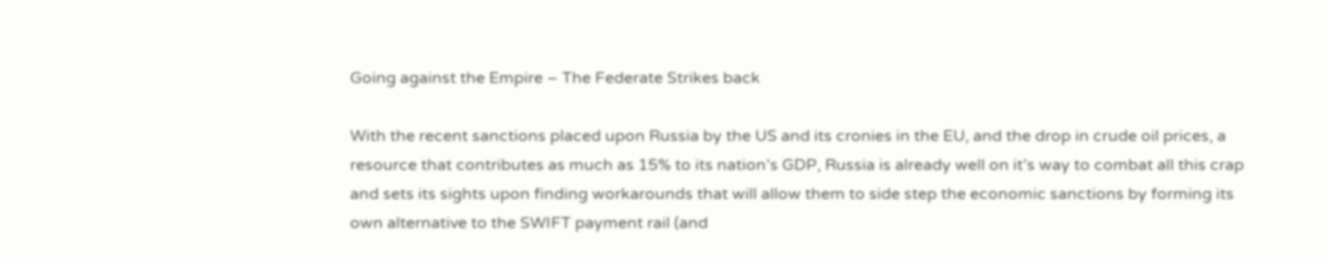Going against the Empire – The Federate Strikes back

With the recent sanctions placed upon Russia by the US and its cronies in the EU, and the drop in crude oil prices, a resource that contributes as much as 15% to its nation’s GDP, Russia is already well on it’s way to combat all this crap and sets its sights upon finding workarounds that will allow them to side step the economic sanctions by forming its own alternative to the SWIFT payment rail (and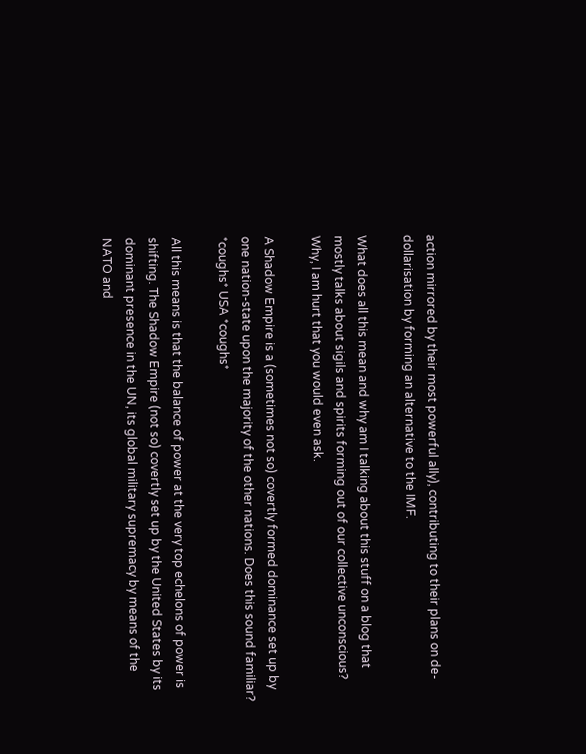action mirrored by their most powerful ally), contributing to their plans on de-dollarisation by forming an alternative to the IMF.

What does all this mean and why am I talking about this stuff on a blog that mostly talks about sigils and spirits forming out of our collective unconscious? Why, I am hurt that you would even ask.

A Shadow Empire is a (sometimes not so) covertly formed dominance set up by one nation-state upon the majority of the other nations. Does this sound familiar? *coughs* USA *coughs*

All this means is that the balance of power at the very top echelons of power is shifting. The Shadow Empire (not so) covertly set up by the United States by its dominant presence in the UN, its global military supremacy by means of the NATO and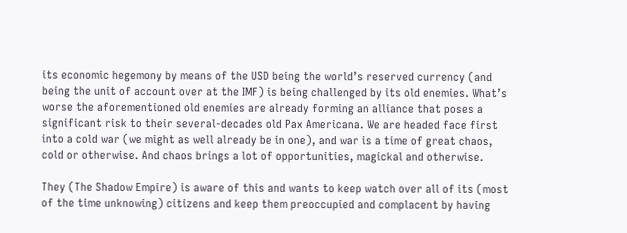its economic hegemony by means of the USD being the world’s reserved currency (and being the unit of account over at the IMF) is being challenged by its old enemies. What’s worse the aforementioned old enemies are already forming an alliance that poses a significant risk to their several-decades old Pax Americana. We are headed face first into a cold war (we might as well already be in one), and war is a time of great chaos, cold or otherwise. And chaos brings a lot of opportunities, magickal and otherwise.

They (The Shadow Empire) is aware of this and wants to keep watch over all of its (most of the time unknowing) citizens and keep them preoccupied and complacent by having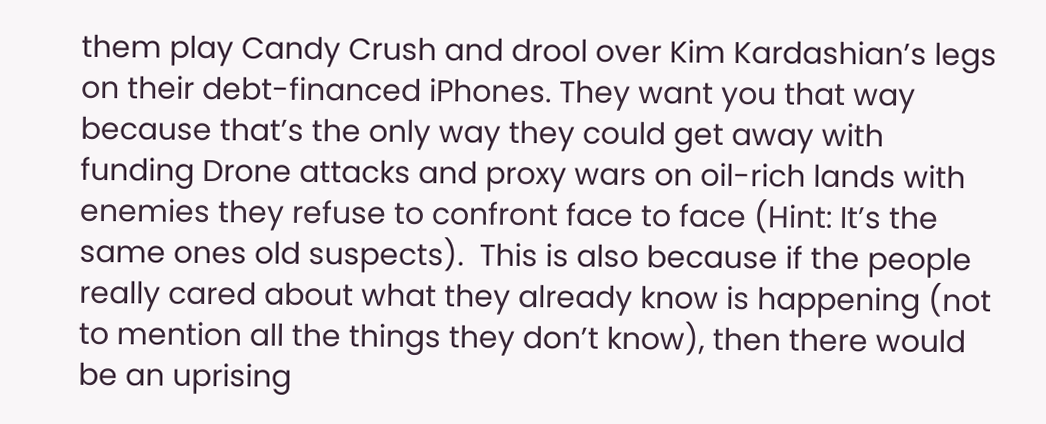them play Candy Crush and drool over Kim Kardashian’s legs on their debt-financed iPhones. They want you that way because that’s the only way they could get away with funding Drone attacks and proxy wars on oil-rich lands with enemies they refuse to confront face to face (Hint: It’s the same ones old suspects).  This is also because if the people really cared about what they already know is happening (not to mention all the things they don’t know), then there would be an uprising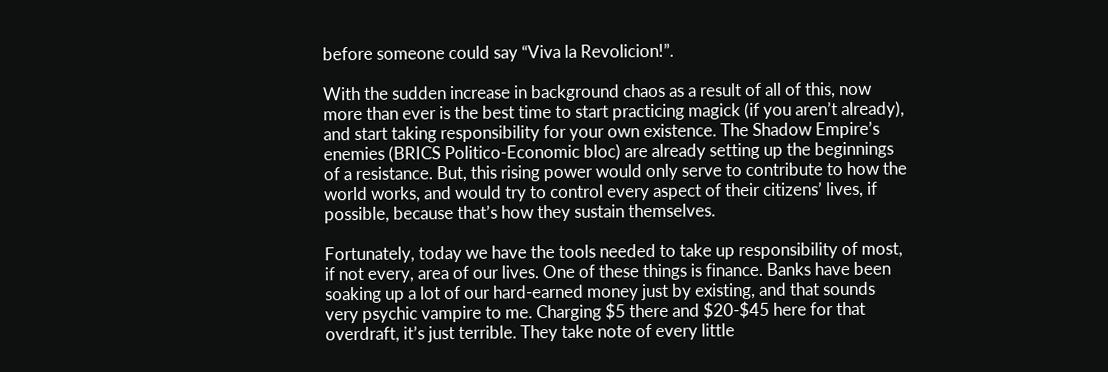before someone could say “Viva la Revolicion!”.

With the sudden increase in background chaos as a result of all of this, now more than ever is the best time to start practicing magick (if you aren’t already), and start taking responsibility for your own existence. The Shadow Empire’s enemies (BRICS Politico-Economic bloc) are already setting up the beginnings of a resistance. But, this rising power would only serve to contribute to how the world works, and would try to control every aspect of their citizens’ lives, if possible, because that’s how they sustain themselves.

Fortunately, today we have the tools needed to take up responsibility of most, if not every, area of our lives. One of these things is finance. Banks have been soaking up a lot of our hard-earned money just by existing, and that sounds very psychic vampire to me. Charging $5 there and $20-$45 here for that overdraft, it’s just terrible. They take note of every little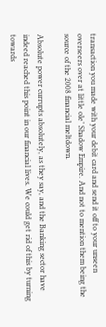transaction you made with your debit card and send it off to your unseen overseers over at little ole’ Shadow Empire. And not to mention them being the source of the 2008 financial meltdown.

Absolute power currupts absolutely, as they say, and the Banking sector have indeed reached this point in our financial lives. We could get rid of this by turning towards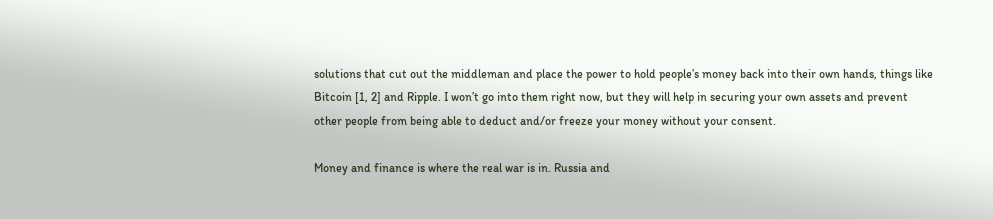solutions that cut out the middleman and place the power to hold people’s money back into their own hands, things like Bitcoin [1, 2] and Ripple. I won’t go into them right now, but they will help in securing your own assets and prevent other people from being able to deduct and/or freeze your money without your consent.

Money and finance is where the real war is in. Russia and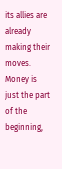its allies are already making their moves. Money is just the part of the beginning,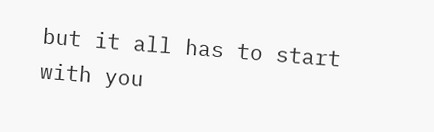but it all has to start with you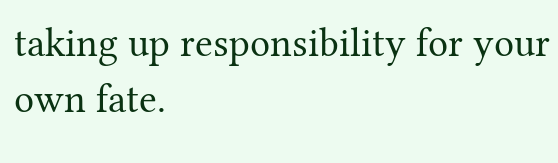taking up responsibility for your own fate.